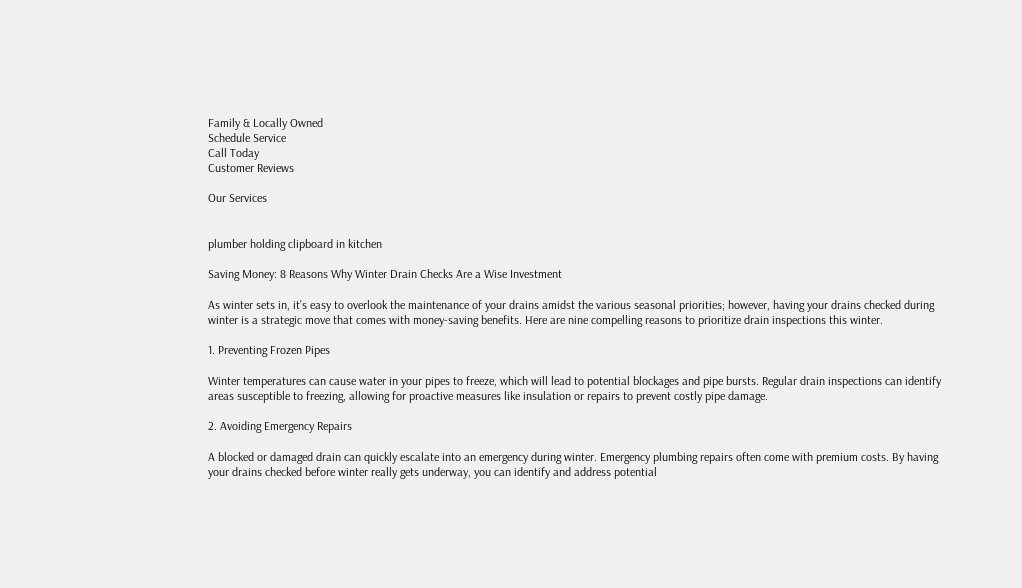Family & Locally Owned
Schedule Service
Call Today
Customer Reviews

Our Services


plumber holding clipboard in kitchen

Saving Money: 8 Reasons Why Winter Drain Checks Are a Wise Investment

As winter sets in, it’s easy to overlook the maintenance of your drains amidst the various seasonal priorities; however, having your drains checked during winter is a strategic move that comes with money-saving benefits. Here are nine compelling reasons to prioritize drain inspections this winter.

1. Preventing Frozen Pipes

Winter temperatures can cause water in your pipes to freeze, which will lead to potential blockages and pipe bursts. Regular drain inspections can identify areas susceptible to freezing, allowing for proactive measures like insulation or repairs to prevent costly pipe damage.

2. Avoiding Emergency Repairs

A blocked or damaged drain can quickly escalate into an emergency during winter. Emergency plumbing repairs often come with premium costs. By having your drains checked before winter really gets underway, you can identify and address potential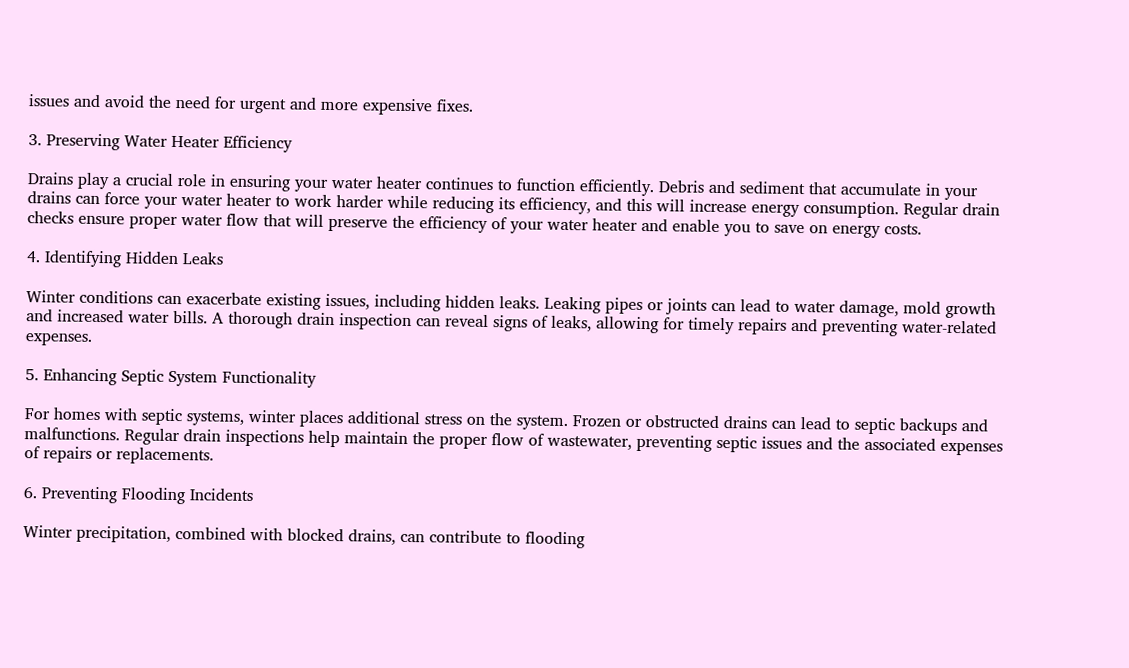issues and avoid the need for urgent and more expensive fixes.

3. Preserving Water Heater Efficiency

Drains play a crucial role in ensuring your water heater continues to function efficiently. Debris and sediment that accumulate in your drains can force your water heater to work harder while reducing its efficiency, and this will increase energy consumption. Regular drain checks ensure proper water flow that will preserve the efficiency of your water heater and enable you to save on energy costs.

4. Identifying Hidden Leaks

Winter conditions can exacerbate existing issues, including hidden leaks. Leaking pipes or joints can lead to water damage, mold growth and increased water bills. A thorough drain inspection can reveal signs of leaks, allowing for timely repairs and preventing water-related expenses.

5. Enhancing Septic System Functionality

For homes with septic systems, winter places additional stress on the system. Frozen or obstructed drains can lead to septic backups and malfunctions. Regular drain inspections help maintain the proper flow of wastewater, preventing septic issues and the associated expenses of repairs or replacements.

6. Preventing Flooding Incidents

Winter precipitation, combined with blocked drains, can contribute to flooding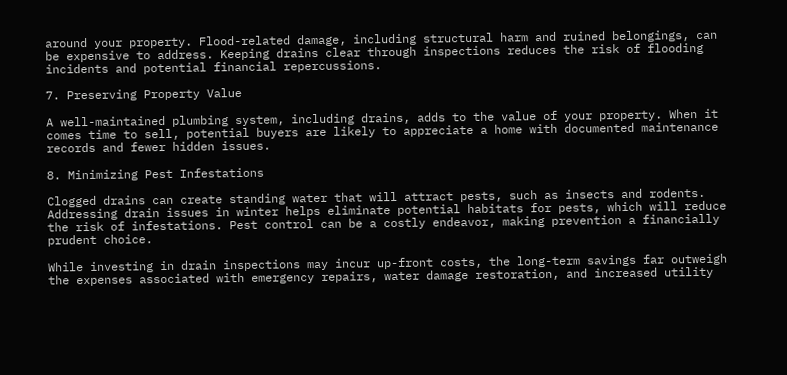around your property. Flood-related damage, including structural harm and ruined belongings, can be expensive to address. Keeping drains clear through inspections reduces the risk of flooding incidents and potential financial repercussions.

7. Preserving Property Value

A well-maintained plumbing system, including drains, adds to the value of your property. When it comes time to sell, potential buyers are likely to appreciate a home with documented maintenance records and fewer hidden issues.

8. Minimizing Pest Infestations

Clogged drains can create standing water that will attract pests, such as insects and rodents. Addressing drain issues in winter helps eliminate potential habitats for pests, which will reduce the risk of infestations. Pest control can be a costly endeavor, making prevention a financially prudent choice.

While investing in drain inspections may incur up-front costs, the long-term savings far outweigh the expenses associated with emergency repairs, water damage restoration, and increased utility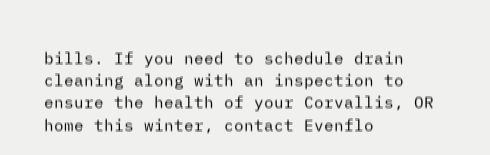bills. If you need to schedule drain cleaning along with an inspection to ensure the health of your Corvallis, OR home this winter, contact Evenflo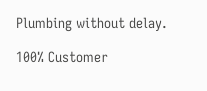Plumbing without delay.

100% Customer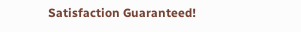Satisfaction Guaranteed!